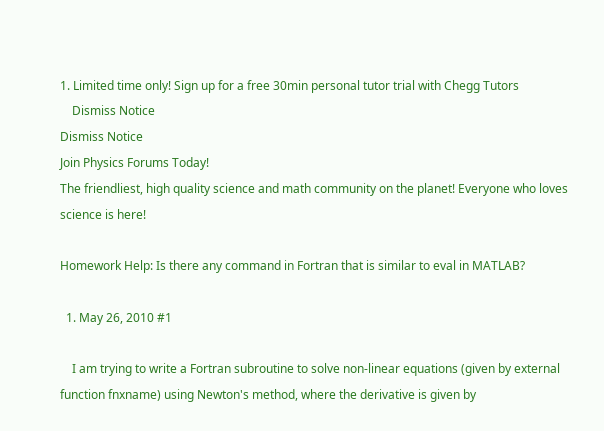1. Limited time only! Sign up for a free 30min personal tutor trial with Chegg Tutors
    Dismiss Notice
Dismiss Notice
Join Physics Forums Today!
The friendliest, high quality science and math community on the planet! Everyone who loves science is here!

Homework Help: Is there any command in Fortran that is similar to eval in MATLAB?

  1. May 26, 2010 #1

    I am trying to write a Fortran subroutine to solve non-linear equations (given by external function fnxname) using Newton's method, where the derivative is given by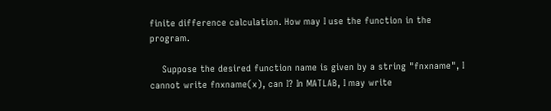finite difference calculation. How may I use the function in the program.

    Suppose the desired function name is given by a string "fnxname", I cannot write fnxname(x), can I? In MATLAB, I may write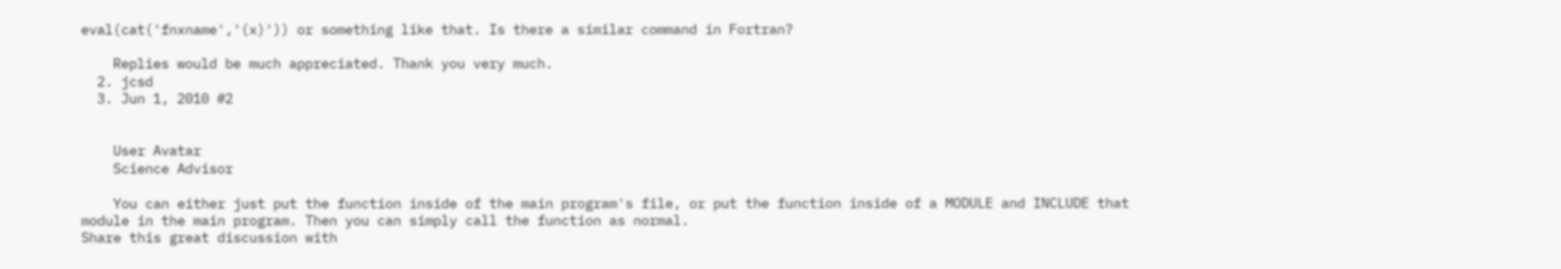eval(cat('fnxname','(x)')) or something like that. Is there a similar command in Fortran?

    Replies would be much appreciated. Thank you very much.
  2. jcsd
  3. Jun 1, 2010 #2


    User Avatar
    Science Advisor

    You can either just put the function inside of the main program's file, or put the function inside of a MODULE and INCLUDE that module in the main program. Then you can simply call the function as normal.
Share this great discussion with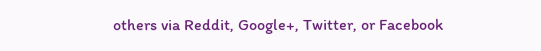others via Reddit, Google+, Twitter, or Facebook